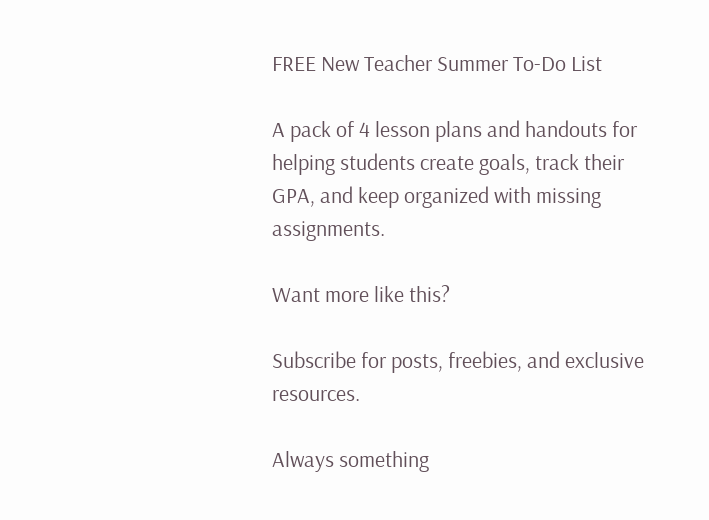FREE New Teacher Summer To-Do List

A pack of 4 lesson plans and handouts for helping students create goals, track their GPA, and keep organized with missing assignments.

Want more like this?

Subscribe for posts, freebies, and exclusive resources.

Always something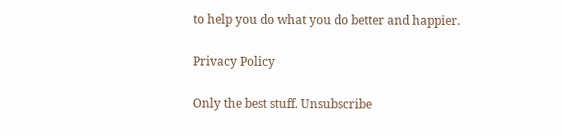to help you do what you do better and happier.

Privacy Policy

Only the best stuff. Unsubscribe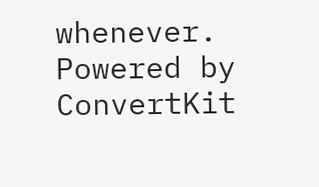whenever. Powered by ConvertKit